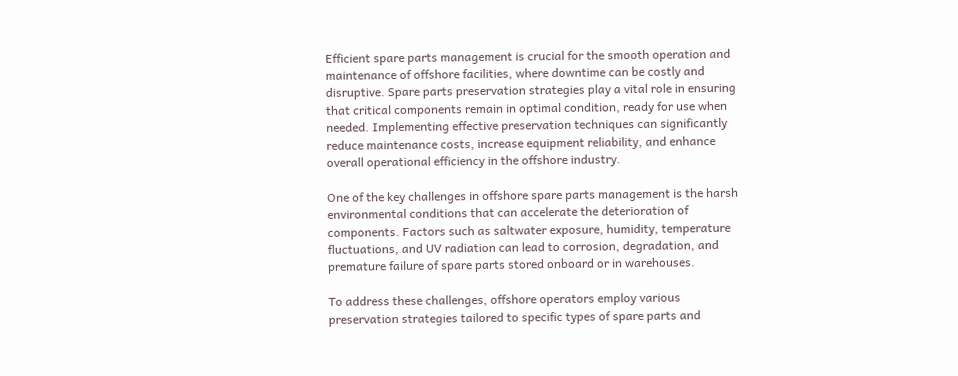Efficient spare parts management is crucial for the smooth operation and maintenance of offshore facilities, where downtime can be costly and disruptive. Spare parts preservation strategies play a vital role in ensuring that critical components remain in optimal condition, ready for use when needed. Implementing effective preservation techniques can significantly reduce maintenance costs, increase equipment reliability, and enhance overall operational efficiency in the offshore industry.

One of the key challenges in offshore spare parts management is the harsh environmental conditions that can accelerate the deterioration of components. Factors such as saltwater exposure, humidity, temperature fluctuations, and UV radiation can lead to corrosion, degradation, and premature failure of spare parts stored onboard or in warehouses.

To address these challenges, offshore operators employ various preservation strategies tailored to specific types of spare parts and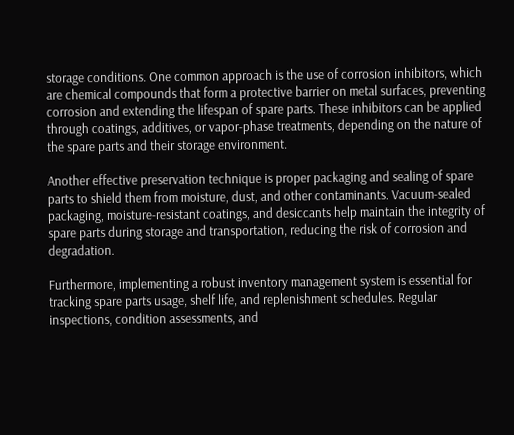storage conditions. One common approach is the use of corrosion inhibitors, which are chemical compounds that form a protective barrier on metal surfaces, preventing corrosion and extending the lifespan of spare parts. These inhibitors can be applied through coatings, additives, or vapor-phase treatments, depending on the nature of the spare parts and their storage environment.

Another effective preservation technique is proper packaging and sealing of spare parts to shield them from moisture, dust, and other contaminants. Vacuum-sealed packaging, moisture-resistant coatings, and desiccants help maintain the integrity of spare parts during storage and transportation, reducing the risk of corrosion and degradation.

Furthermore, implementing a robust inventory management system is essential for tracking spare parts usage, shelf life, and replenishment schedules. Regular inspections, condition assessments, and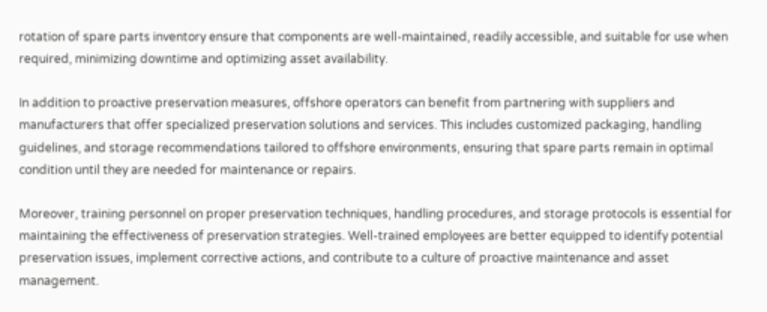rotation of spare parts inventory ensure that components are well-maintained, readily accessible, and suitable for use when required, minimizing downtime and optimizing asset availability.

In addition to proactive preservation measures, offshore operators can benefit from partnering with suppliers and manufacturers that offer specialized preservation solutions and services. This includes customized packaging, handling guidelines, and storage recommendations tailored to offshore environments, ensuring that spare parts remain in optimal condition until they are needed for maintenance or repairs.

Moreover, training personnel on proper preservation techniques, handling procedures, and storage protocols is essential for maintaining the effectiveness of preservation strategies. Well-trained employees are better equipped to identify potential preservation issues, implement corrective actions, and contribute to a culture of proactive maintenance and asset management.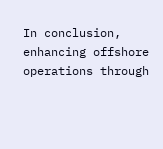In conclusion, enhancing offshore operations through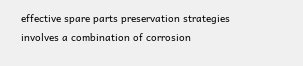effective spare parts preservation strategies involves a combination of corrosion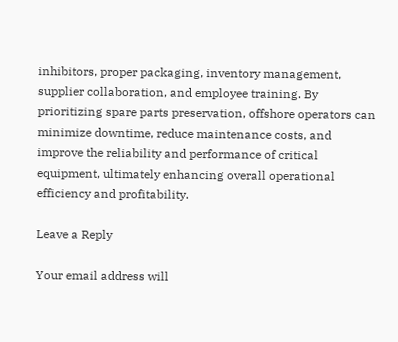inhibitors, proper packaging, inventory management, supplier collaboration, and employee training. By prioritizing spare parts preservation, offshore operators can minimize downtime, reduce maintenance costs, and improve the reliability and performance of critical equipment, ultimately enhancing overall operational efficiency and profitability.

Leave a Reply

Your email address will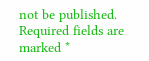not be published. Required fields are marked *